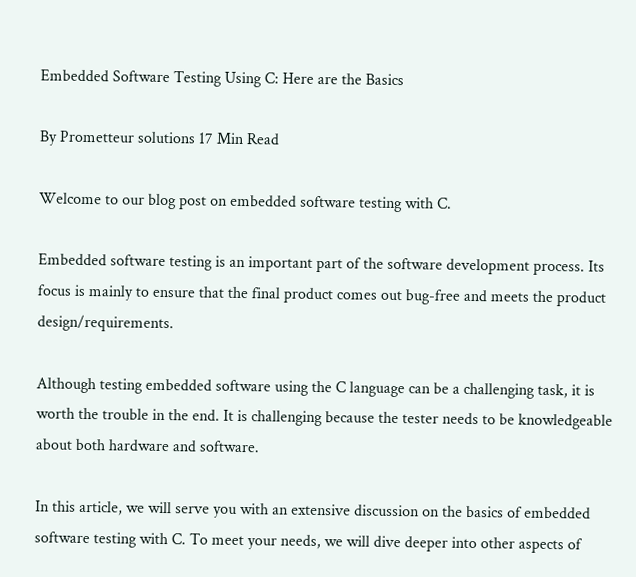Embedded Software Testing Using C: Here are the Basics

By Prometteur solutions 17 Min Read

Welcome to our blog post on embedded software testing with C.

Embedded software testing is an important part of the software development process. Its focus is mainly to ensure that the final product comes out bug-free and meets the product design/requirements.

Although testing embedded software using the C language can be a challenging task, it is worth the trouble in the end. It is challenging because the tester needs to be knowledgeable about both hardware and software.

In this article, we will serve you with an extensive discussion on the basics of embedded software testing with C. To meet your needs, we will dive deeper into other aspects of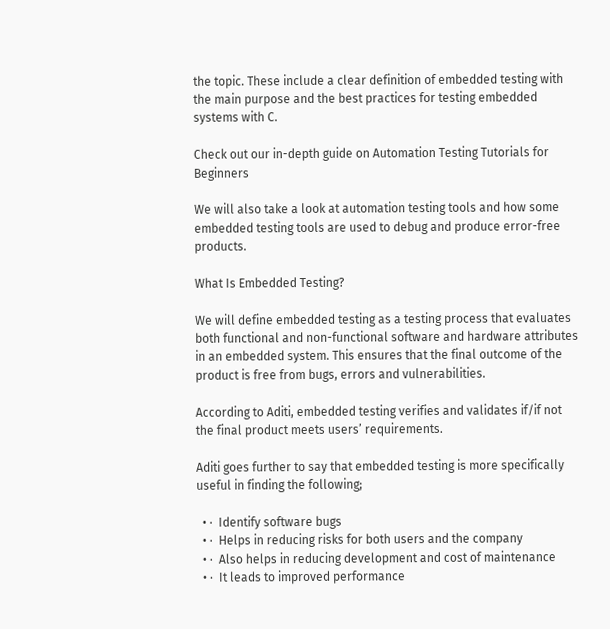the topic. These include a clear definition of embedded testing with the main purpose and the best practices for testing embedded systems with C.

Check out our in-depth guide on Automation Testing Tutorials for Beginners

We will also take a look at automation testing tools and how some embedded testing tools are used to debug and produce error-free products.

What Is Embedded Testing?

We will define embedded testing as a testing process that evaluates both functional and non-functional software and hardware attributes in an embedded system. This ensures that the final outcome of the product is free from bugs, errors and vulnerabilities.

According to Aditi, embedded testing verifies and validates if/if not the final product meets users’ requirements.

Aditi goes further to say that embedded testing is more specifically useful in finding the following;

  • ·  Identify software bugs
  • ·  Helps in reducing risks for both users and the company
  • ·  Also helps in reducing development and cost of maintenance
  • ·  It leads to improved performance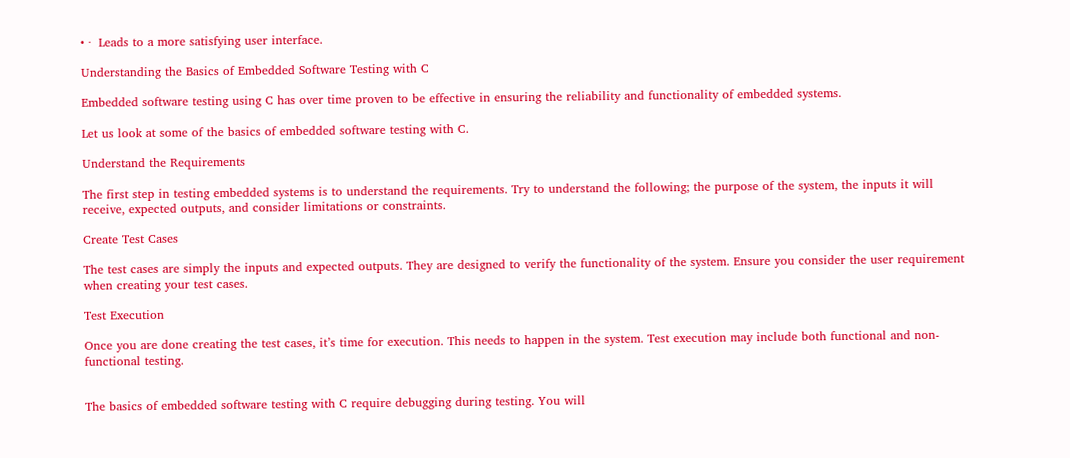• ·  Leads to a more satisfying user interface.

Understanding the Basics of Embedded Software Testing with C

Embedded software testing using C has over time proven to be effective in ensuring the reliability and functionality of embedded systems.

Let us look at some of the basics of embedded software testing with C.

Understand the Requirements

The first step in testing embedded systems is to understand the requirements. Try to understand the following; the purpose of the system, the inputs it will receive, expected outputs, and consider limitations or constraints.

Create Test Cases

The test cases are simply the inputs and expected outputs. They are designed to verify the functionality of the system. Ensure you consider the user requirement when creating your test cases.

Test Execution

Once you are done creating the test cases, it’s time for execution. This needs to happen in the system. Test execution may include both functional and non-functional testing.


The basics of embedded software testing with C require debugging during testing. You will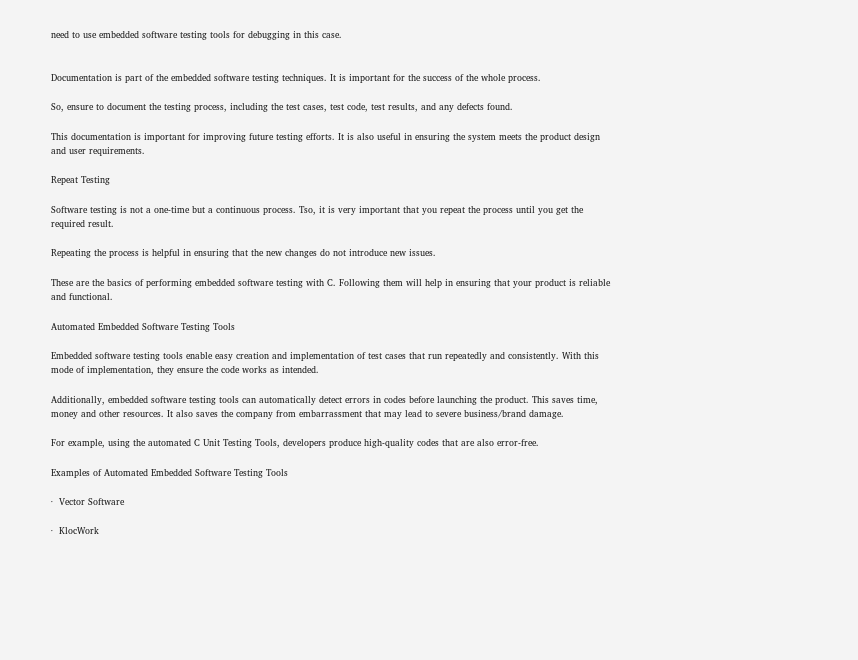need to use embedded software testing tools for debugging in this case.


Documentation is part of the embedded software testing techniques. It is important for the success of the whole process.

So, ensure to document the testing process, including the test cases, test code, test results, and any defects found.

This documentation is important for improving future testing efforts. It is also useful in ensuring the system meets the product design and user requirements.

Repeat Testing

Software testing is not a one-time but a continuous process. Tso, it is very important that you repeat the process until you get the required result.

Repeating the process is helpful in ensuring that the new changes do not introduce new issues.

These are the basics of performing embedded software testing with C. Following them will help in ensuring that your product is reliable and functional.

Automated Embedded Software Testing Tools

Embedded software testing tools enable easy creation and implementation of test cases that run repeatedly and consistently. With this mode of implementation, they ensure the code works as intended.

Additionally, embedded software testing tools can automatically detect errors in codes before launching the product. This saves time, money and other resources. It also saves the company from embarrassment that may lead to severe business/brand damage.

For example, using the automated C Unit Testing Tools, developers produce high-quality codes that are also error-free.

Examples of Automated Embedded Software Testing Tools

·  Vector Software

·  KlocWork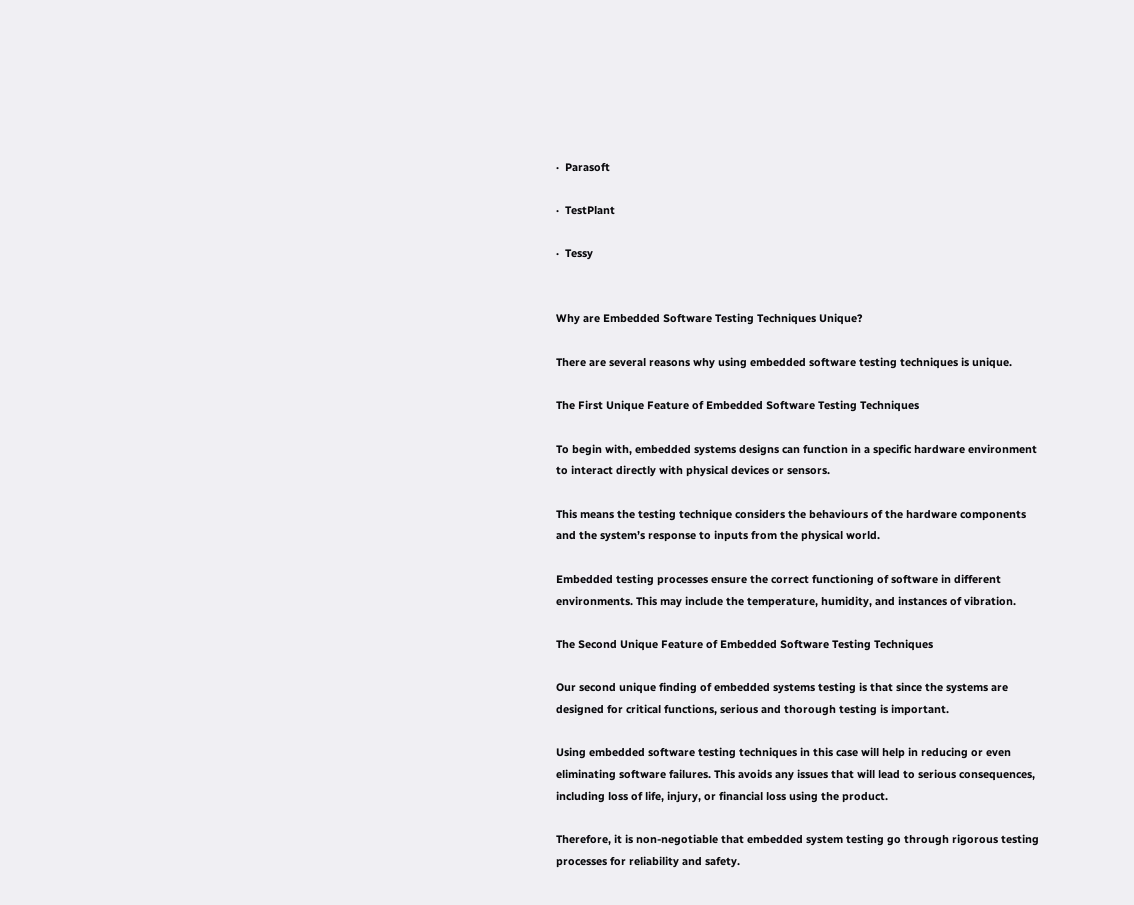·  Parasoft

·  TestPlant

·  Tessy


Why are Embedded Software Testing Techniques Unique?

There are several reasons why using embedded software testing techniques is unique.

The First Unique Feature of Embedded Software Testing Techniques

To begin with, embedded systems designs can function in a specific hardware environment to interact directly with physical devices or sensors.

This means the testing technique considers the behaviours of the hardware components and the system’s response to inputs from the physical world.

Embedded testing processes ensure the correct functioning of software in different environments. This may include the temperature, humidity, and instances of vibration.

The Second Unique Feature of Embedded Software Testing Techniques

Our second unique finding of embedded systems testing is that since the systems are designed for critical functions, serious and thorough testing is important.

Using embedded software testing techniques in this case will help in reducing or even eliminating software failures. This avoids any issues that will lead to serious consequences, including loss of life, injury, or financial loss using the product.

Therefore, it is non-negotiable that embedded system testing go through rigorous testing processes for reliability and safety.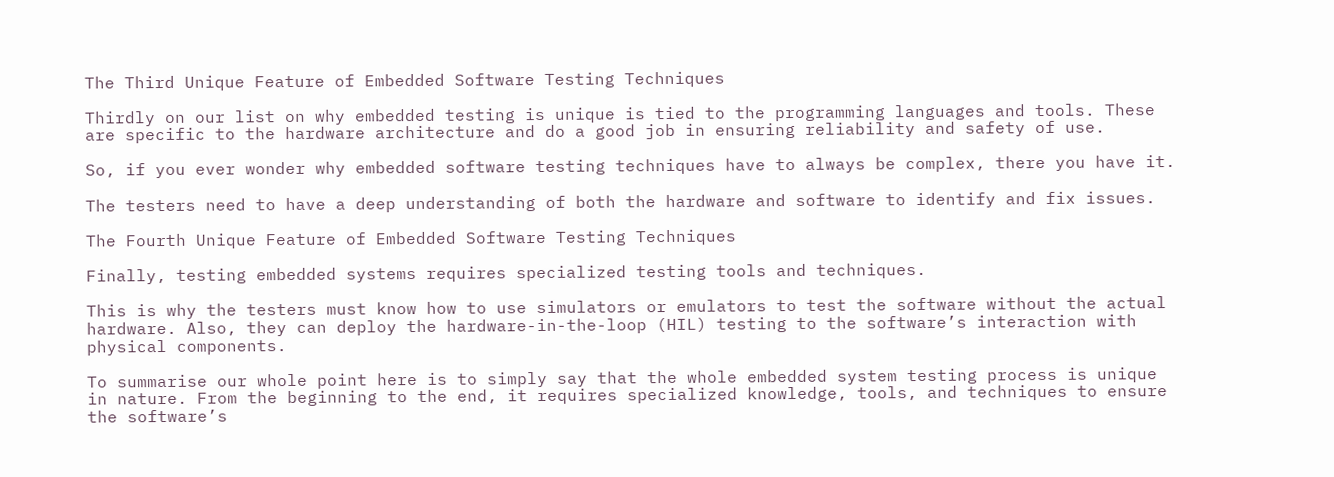The Third Unique Feature of Embedded Software Testing Techniques

Thirdly on our list on why embedded testing is unique is tied to the programming languages and tools. These are specific to the hardware architecture and do a good job in ensuring reliability and safety of use.

So, if you ever wonder why embedded software testing techniques have to always be complex, there you have it.

The testers need to have a deep understanding of both the hardware and software to identify and fix issues.

The Fourth Unique Feature of Embedded Software Testing Techniques

Finally, testing embedded systems requires specialized testing tools and techniques.

This is why the testers must know how to use simulators or emulators to test the software without the actual hardware. Also, they can deploy the hardware-in-the-loop (HIL) testing to the software’s interaction with physical components.

To summarise our whole point here is to simply say that the whole embedded system testing process is unique in nature. From the beginning to the end, it requires specialized knowledge, tools, and techniques to ensure the software’s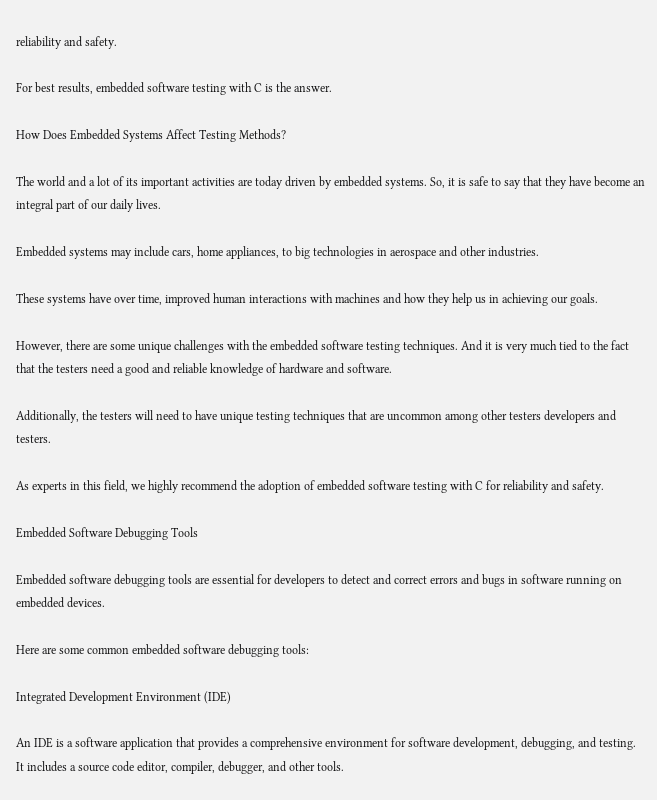reliability and safety.

For best results, embedded software testing with C is the answer.

How Does Embedded Systems Affect Testing Methods?

The world and a lot of its important activities are today driven by embedded systems. So, it is safe to say that they have become an integral part of our daily lives.

Embedded systems may include cars, home appliances, to big technologies in aerospace and other industries.

These systems have over time, improved human interactions with machines and how they help us in achieving our goals.

However, there are some unique challenges with the embedded software testing techniques. And it is very much tied to the fact that the testers need a good and reliable knowledge of hardware and software.

Additionally, the testers will need to have unique testing techniques that are uncommon among other testers developers and testers.

As experts in this field, we highly recommend the adoption of embedded software testing with C for reliability and safety.

Embedded Software Debugging Tools

Embedded software debugging tools are essential for developers to detect and correct errors and bugs in software running on embedded devices.

Here are some common embedded software debugging tools:

Integrated Development Environment (IDE)

An IDE is a software application that provides a comprehensive environment for software development, debugging, and testing. It includes a source code editor, compiler, debugger, and other tools.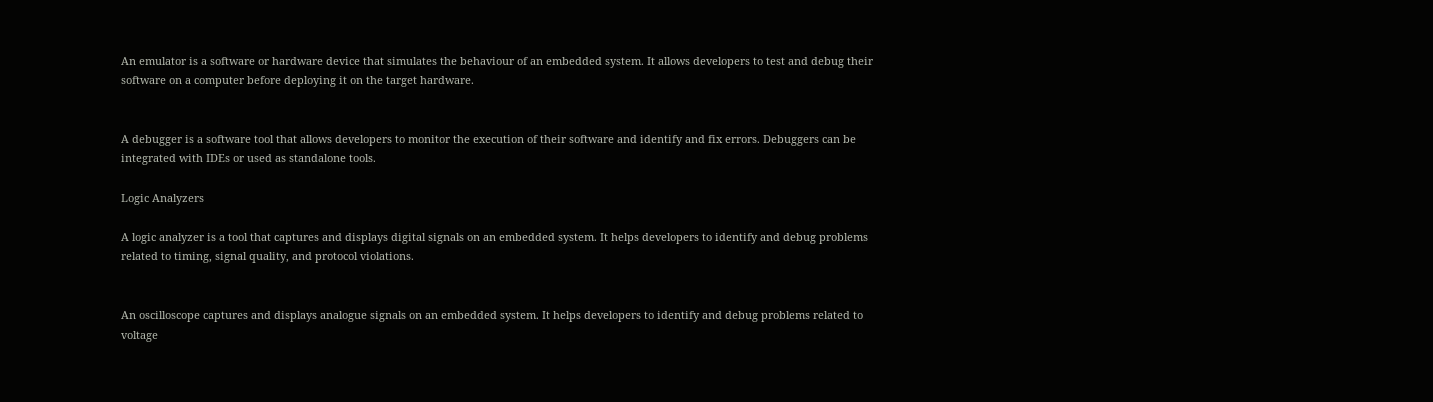An emulator is a software or hardware device that simulates the behaviour of an embedded system. It allows developers to test and debug their software on a computer before deploying it on the target hardware.


A debugger is a software tool that allows developers to monitor the execution of their software and identify and fix errors. Debuggers can be integrated with IDEs or used as standalone tools.

Logic Analyzers

A logic analyzer is a tool that captures and displays digital signals on an embedded system. It helps developers to identify and debug problems related to timing, signal quality, and protocol violations.


An oscilloscope captures and displays analogue signals on an embedded system. It helps developers to identify and debug problems related to voltage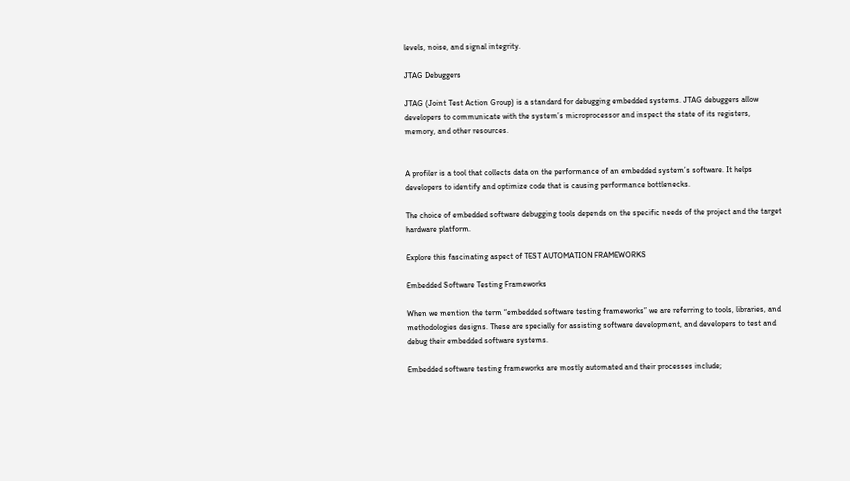levels, noise, and signal integrity.

JTAG Debuggers

JTAG (Joint Test Action Group) is a standard for debugging embedded systems. JTAG debuggers allow developers to communicate with the system’s microprocessor and inspect the state of its registers, memory, and other resources.


A profiler is a tool that collects data on the performance of an embedded system’s software. It helps developers to identify and optimize code that is causing performance bottlenecks.

The choice of embedded software debugging tools depends on the specific needs of the project and the target hardware platform.

Explore this fascinating aspect of TEST AUTOMATION FRAMEWORKS

Embedded Software Testing Frameworks

When we mention the term “embedded software testing frameworks” we are referring to tools, libraries, and methodologies designs. These are specially for assisting software development, and developers to test and debug their embedded software systems.

Embedded software testing frameworks are mostly automated and their processes include;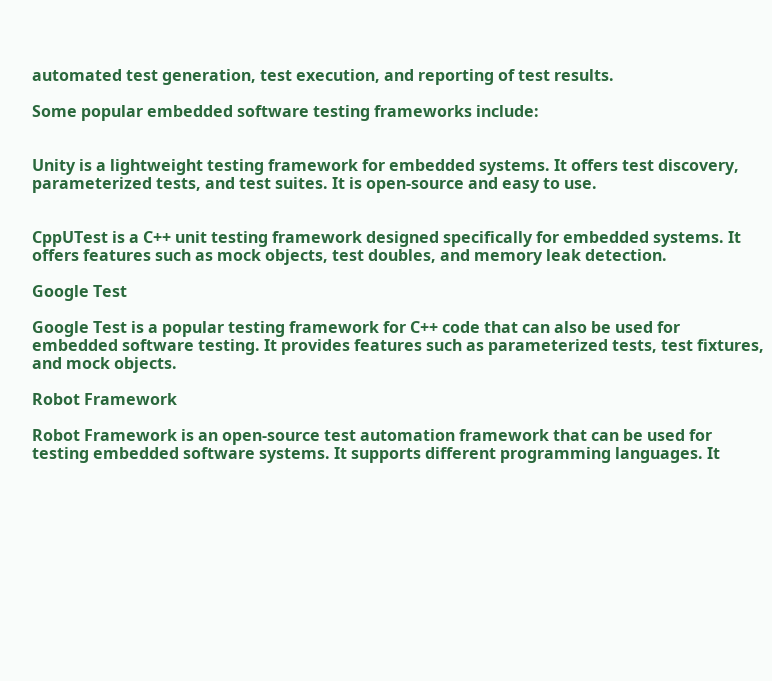automated test generation, test execution, and reporting of test results.

Some popular embedded software testing frameworks include:


Unity is a lightweight testing framework for embedded systems. It offers test discovery, parameterized tests, and test suites. It is open-source and easy to use.


CppUTest is a C++ unit testing framework designed specifically for embedded systems. It offers features such as mock objects, test doubles, and memory leak detection.

Google Test

Google Test is a popular testing framework for C++ code that can also be used for embedded software testing. It provides features such as parameterized tests, test fixtures, and mock objects.

Robot Framework

Robot Framework is an open-source test automation framework that can be used for testing embedded software systems. It supports different programming languages. It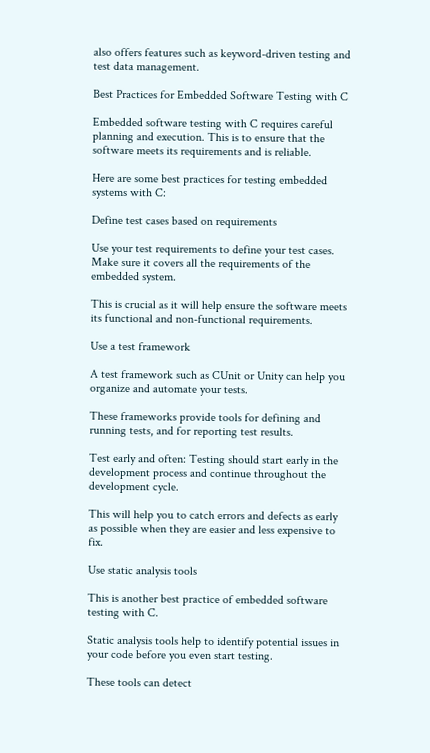also offers features such as keyword-driven testing and test data management.

Best Practices for Embedded Software Testing with C

Embedded software testing with C requires careful planning and execution. This is to ensure that the software meets its requirements and is reliable.

Here are some best practices for testing embedded systems with C:

Define test cases based on requirements

Use your test requirements to define your test cases. Make sure it covers all the requirements of the embedded system.

This is crucial as it will help ensure the software meets its functional and non-functional requirements.

Use a test framework

A test framework such as CUnit or Unity can help you organize and automate your tests.

These frameworks provide tools for defining and running tests, and for reporting test results.

Test early and often: Testing should start early in the development process and continue throughout the development cycle.

This will help you to catch errors and defects as early as possible when they are easier and less expensive to fix.

Use static analysis tools

This is another best practice of embedded software testing with C.

Static analysis tools help to identify potential issues in your code before you even start testing.

These tools can detect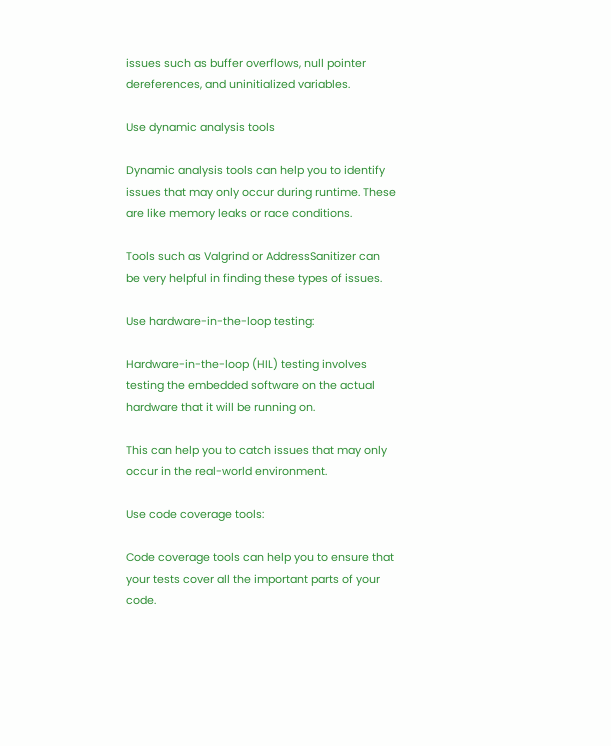issues such as buffer overflows, null pointer dereferences, and uninitialized variables.

Use dynamic analysis tools

Dynamic analysis tools can help you to identify issues that may only occur during runtime. These are like memory leaks or race conditions.

Tools such as Valgrind or AddressSanitizer can be very helpful in finding these types of issues.

Use hardware-in-the-loop testing:

Hardware-in-the-loop (HIL) testing involves testing the embedded software on the actual hardware that it will be running on.

This can help you to catch issues that may only occur in the real-world environment.

Use code coverage tools:

Code coverage tools can help you to ensure that your tests cover all the important parts of your code.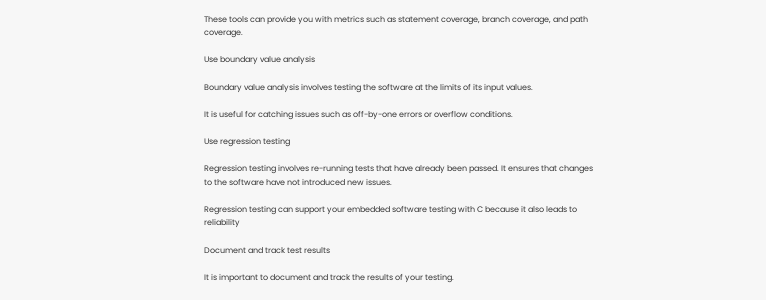These tools can provide you with metrics such as statement coverage, branch coverage, and path coverage.

Use boundary value analysis

Boundary value analysis involves testing the software at the limits of its input values.

It is useful for catching issues such as off-by-one errors or overflow conditions.

Use regression testing

Regression testing involves re-running tests that have already been passed. It ensures that changes to the software have not introduced new issues.

Regression testing can support your embedded software testing with C because it also leads to reliability

Document and track test results

It is important to document and track the results of your testing.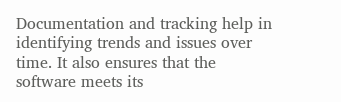Documentation and tracking help in identifying trends and issues over time. It also ensures that the software meets its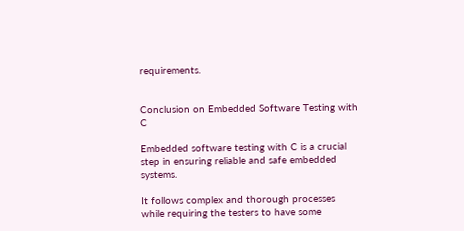requirements.


Conclusion on Embedded Software Testing with C

Embedded software testing with C is a crucial step in ensuring reliable and safe embedded systems.

It follows complex and thorough processes while requiring the testers to have some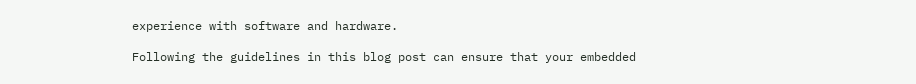experience with software and hardware.

Following the guidelines in this blog post can ensure that your embedded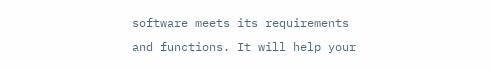software meets its requirements and functions. It will help your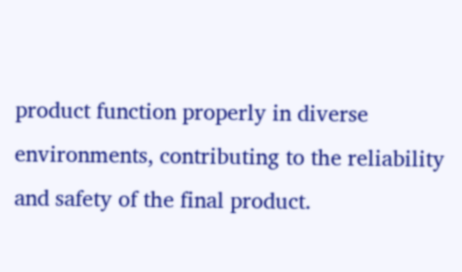product function properly in diverse environments, contributing to the reliability and safety of the final product.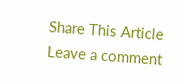Share This Article
Leave a comment